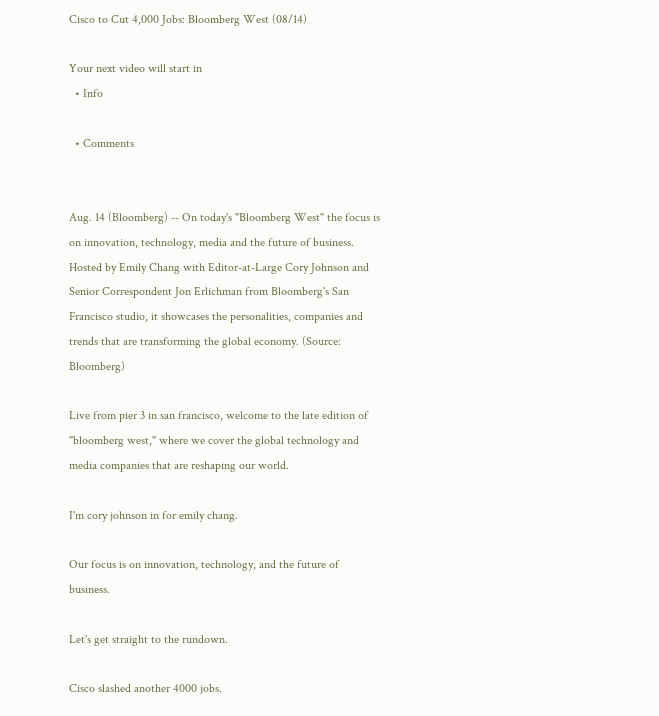Cisco to Cut 4,000 Jobs: Bloomberg West (08/14)

Your next video will start in
  • Info

  • Comments


Aug. 14 (Bloomberg) -- On today's "Bloomberg West" the focus is on innovation, technology, media and the future of business. Hosted by Emily Chang with Editor-at-Large Cory Johnson and Senior Correspondent Jon Erlichman from Bloomberg's San Francisco studio, it showcases the personalities, companies and trends that are transforming the global economy. (Source: Bloomberg)

Live from pier 3 in san francisco, welcome to the late edition of "bloomberg west," where we cover the global technology and media companies that are reshaping our world.

I'm cory johnson in for emily chang.

Our focus is on innovation, technology, and the future of business.

Let's get straight to the rundown.

Cisco slashed another 4000 jobs.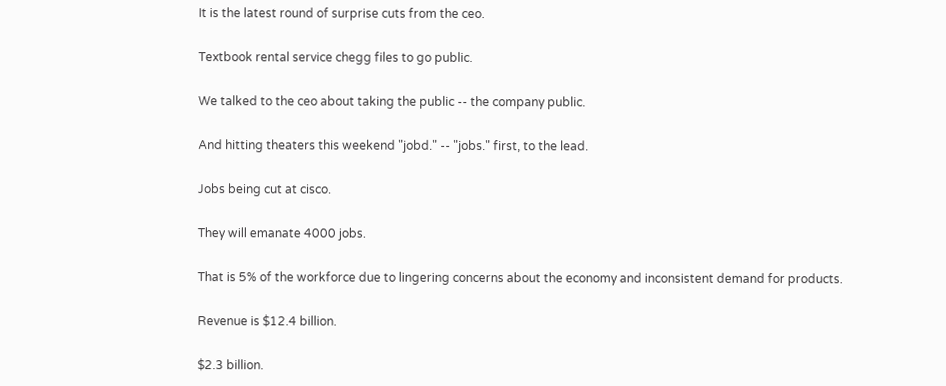It is the latest round of surprise cuts from the ceo.

Textbook rental service chegg files to go public.

We talked to the ceo about taking the public -- the company public.

And hitting theaters this weekend "jobd." -- "jobs." first, to the lead.

Jobs being cut at cisco.

They will emanate 4000 jobs.

That is 5% of the workforce due to lingering concerns about the economy and inconsistent demand for products.

Revenue is $12.4 billion.

$2.3 billion.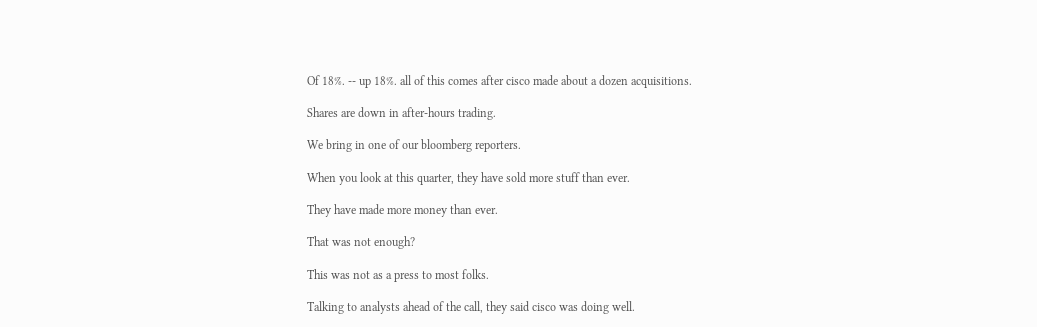Of 18%. -- up 18%. all of this comes after cisco made about a dozen acquisitions.

Shares are down in after-hours trading.

We bring in one of our bloomberg reporters.

When you look at this quarter, they have sold more stuff than ever.

They have made more money than ever.

That was not enough?

This was not as a press to most folks.

Talking to analysts ahead of the call, they said cisco was doing well.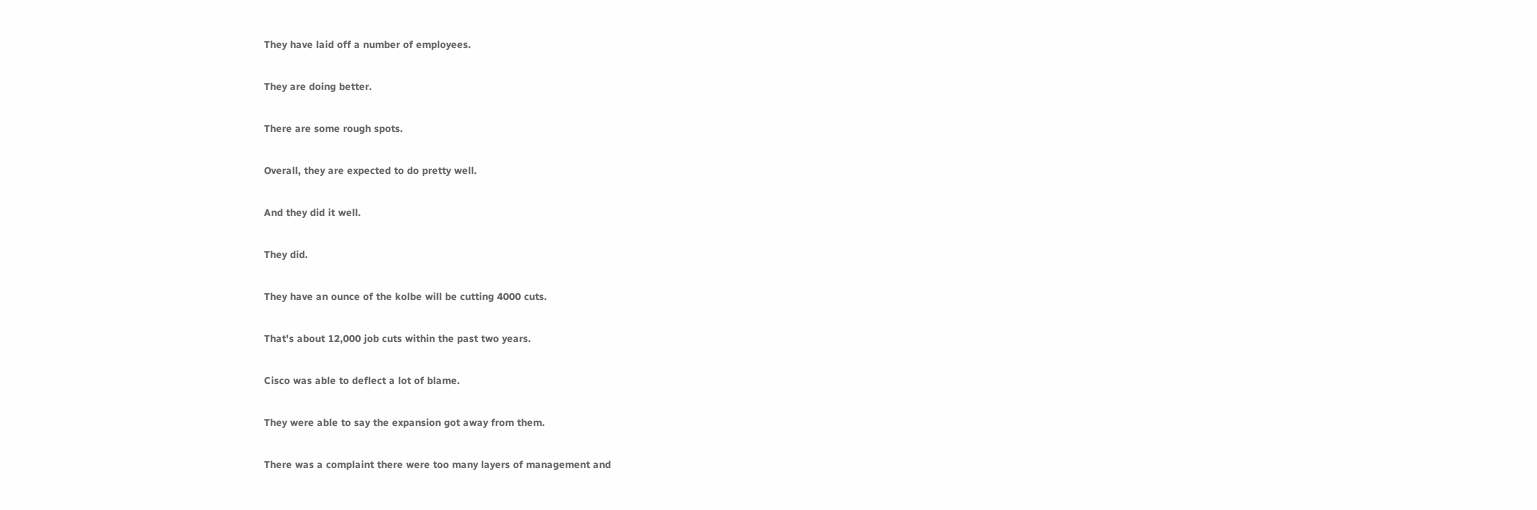They have laid off a number of employees.

They are doing better.

There are some rough spots.

Overall, they are expected to do pretty well.

And they did it well.

They did.

They have an ounce of the kolbe will be cutting 4000 cuts.

That's about 12,000 job cuts within the past two years.

Cisco was able to deflect a lot of blame.

They were able to say the expansion got away from them.

There was a complaint there were too many layers of management and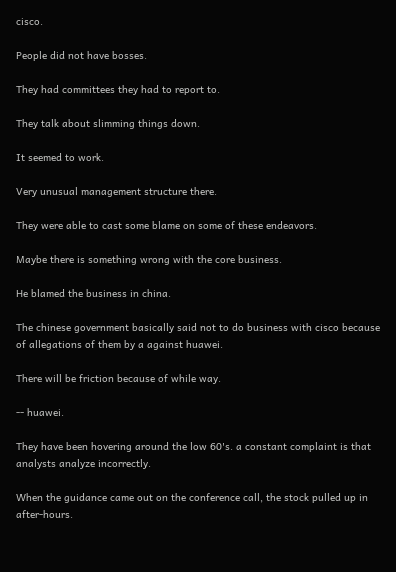cisco.

People did not have bosses.

They had committees they had to report to.

They talk about slimming things down.

It seemed to work.

Very unusual management structure there.

They were able to cast some blame on some of these endeavors.

Maybe there is something wrong with the core business.

He blamed the business in china.

The chinese government basically said not to do business with cisco because of allegations of them by a against huawei.

There will be friction because of while way.

-- huawei.

They have been hovering around the low 60's. a constant complaint is that analysts analyze incorrectly.

When the guidance came out on the conference call, the stock pulled up in after-hours.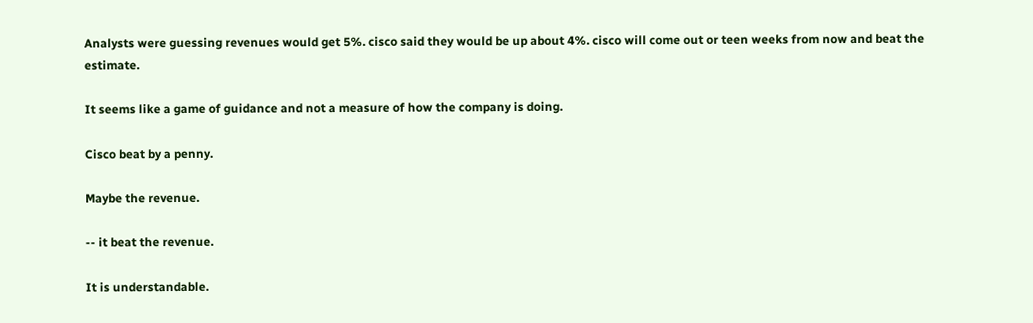Analysts were guessing revenues would get 5%. cisco said they would be up about 4%. cisco will come out or teen weeks from now and beat the estimate.

It seems like a game of guidance and not a measure of how the company is doing.

Cisco beat by a penny.

Maybe the revenue.

-- it beat the revenue.

It is understandable.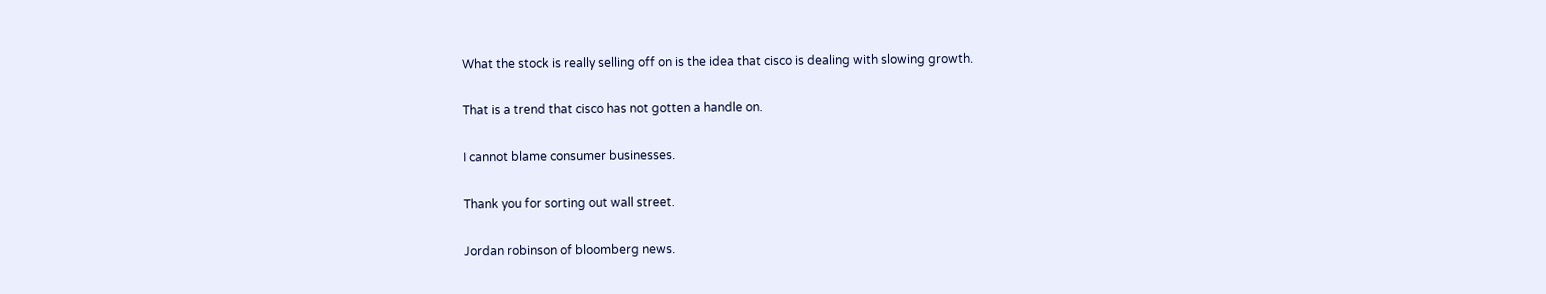What the stock is really selling off on is the idea that cisco is dealing with slowing growth.

That is a trend that cisco has not gotten a handle on.

I cannot blame consumer businesses.

Thank you for sorting out wall street.

Jordan robinson of bloomberg news.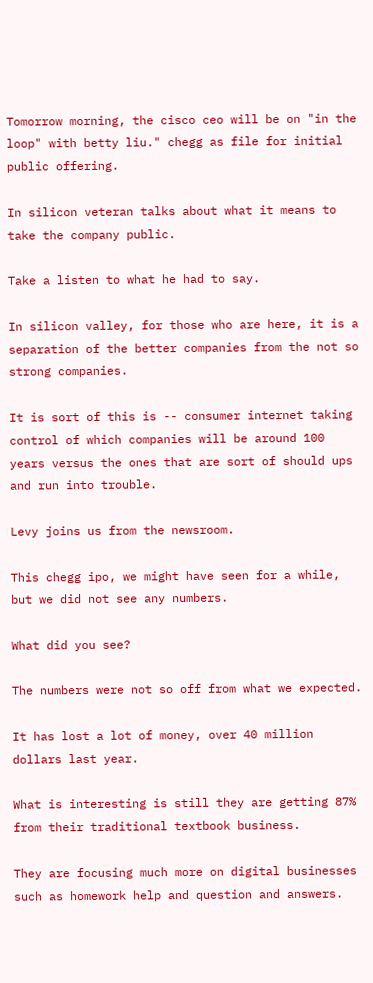Tomorrow morning, the cisco ceo will be on "in the loop" with betty liu." chegg as file for initial public offering.

In silicon veteran talks about what it means to take the company public.

Take a listen to what he had to say.

In silicon valley, for those who are here, it is a separation of the better companies from the not so strong companies.

It is sort of this is -- consumer internet taking control of which companies will be around 100 years versus the ones that are sort of should ups and run into trouble.

Levy joins us from the newsroom.

This chegg ipo, we might have seen for a while, but we did not see any numbers.

What did you see?

The numbers were not so off from what we expected.

It has lost a lot of money, over 40 million dollars last year.

What is interesting is still they are getting 87% from their traditional textbook business.

They are focusing much more on digital businesses such as homework help and question and answers.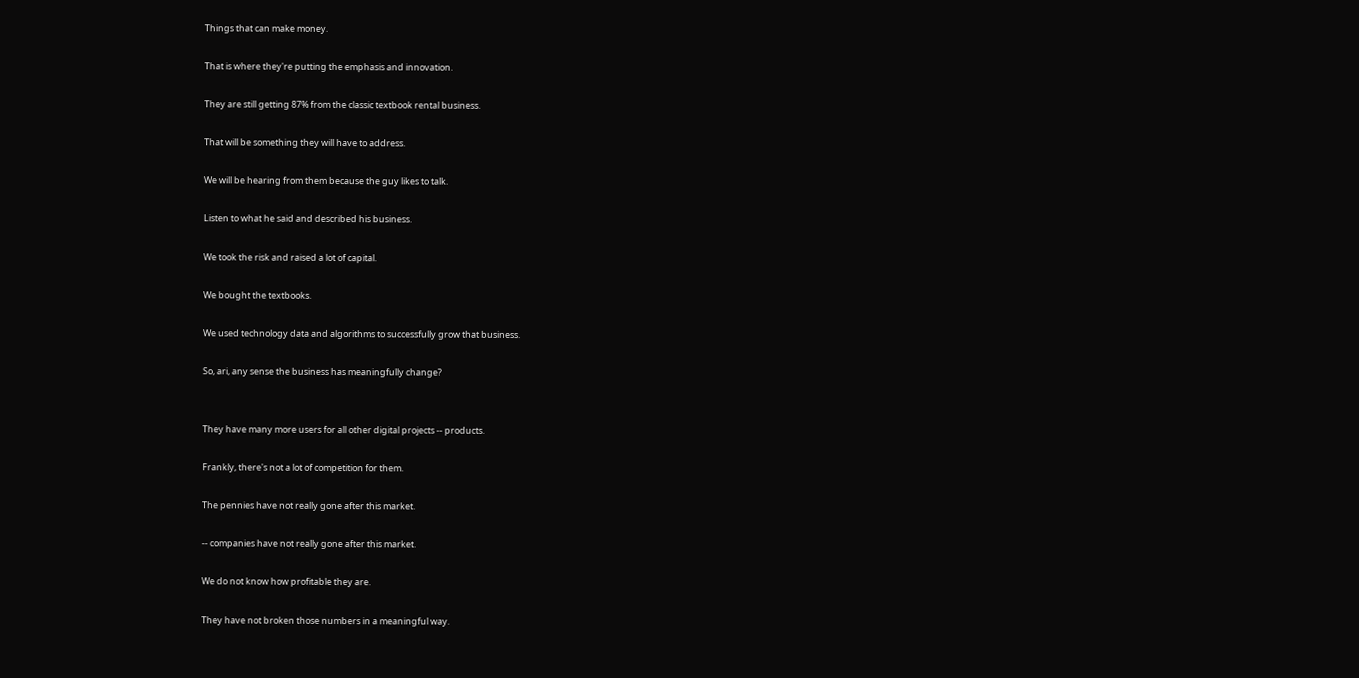Things that can make money.

That is where they're putting the emphasis and innovation.

They are still getting 87% from the classic textbook rental business.

That will be something they will have to address.

We will be hearing from them because the guy likes to talk.

Listen to what he said and described his business.

We took the risk and raised a lot of capital.

We bought the textbooks.

We used technology data and algorithms to successfully grow that business.

So, ari, any sense the business has meaningfully change?


They have many more users for all other digital projects -- products.

Frankly, there's not a lot of competition for them.

The pennies have not really gone after this market.

-- companies have not really gone after this market.

We do not know how profitable they are.

They have not broken those numbers in a meaningful way.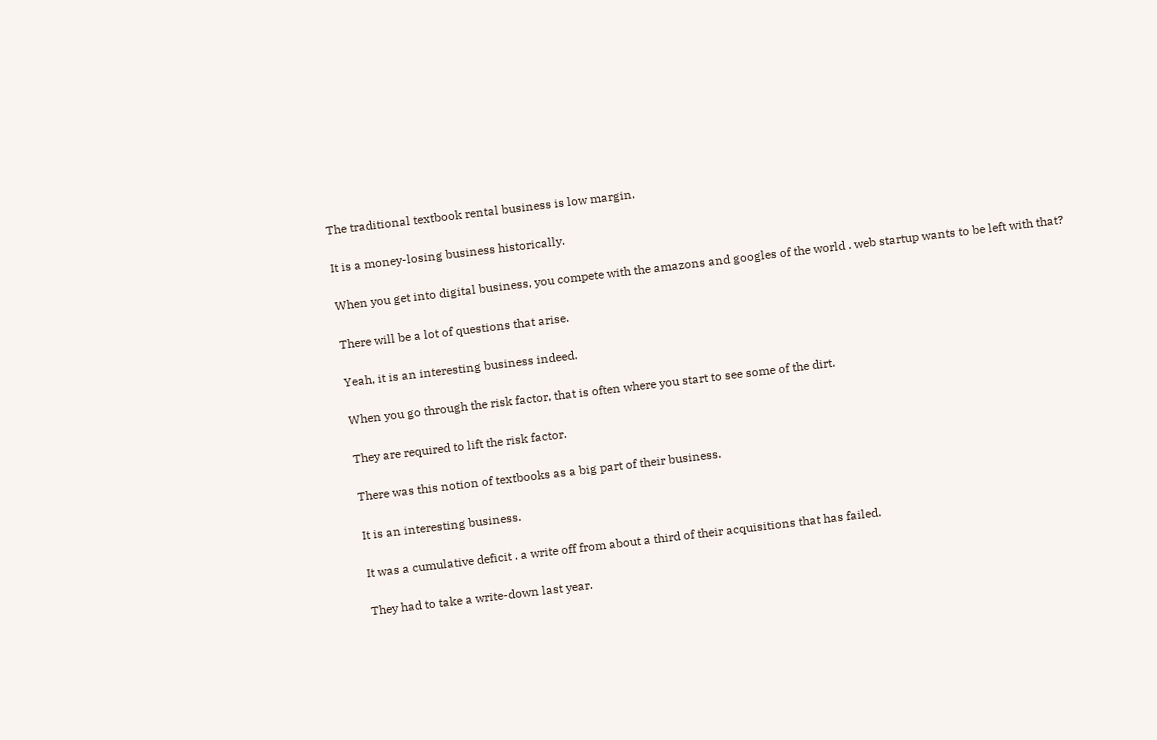The traditional textbook rental business is low margin.

It is a money-losing business historically.

When you get into digital business, you compete with the amazons and googles of the world . web startup wants to be left with that?

There will be a lot of questions that arise.

Yeah, it is an interesting business indeed.

When you go through the risk factor, that is often where you start to see some of the dirt.

They are required to lift the risk factor.

There was this notion of textbooks as a big part of their business.

It is an interesting business.

It was a cumulative deficit . a write off from about a third of their acquisitions that has failed.

They had to take a write-down last year.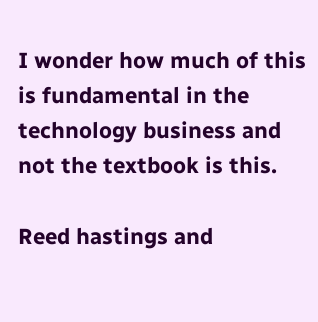I wonder how much of this is fundamental in the technology business and not the textbook is this.

Reed hastings and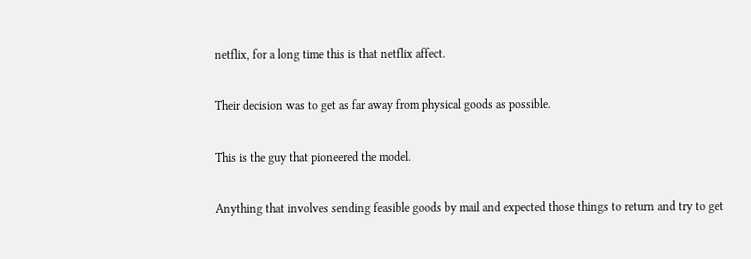netflix, for a long time this is that netflix affect.

Their decision was to get as far away from physical goods as possible.

This is the guy that pioneered the model.

Anything that involves sending feasible goods by mail and expected those things to return and try to get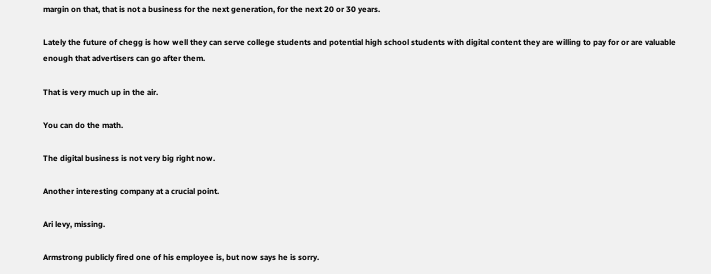margin on that, that is not a business for the next generation, for the next 20 or 30 years.

Lately the future of chegg is how well they can serve college students and potential high school students with digital content they are willing to pay for or are valuable enough that advertisers can go after them.

That is very much up in the air.

You can do the math.

The digital business is not very big right now.

Another interesting company at a crucial point.

Ari levy, missing.

Armstrong publicly fired one of his employee is, but now says he is sorry.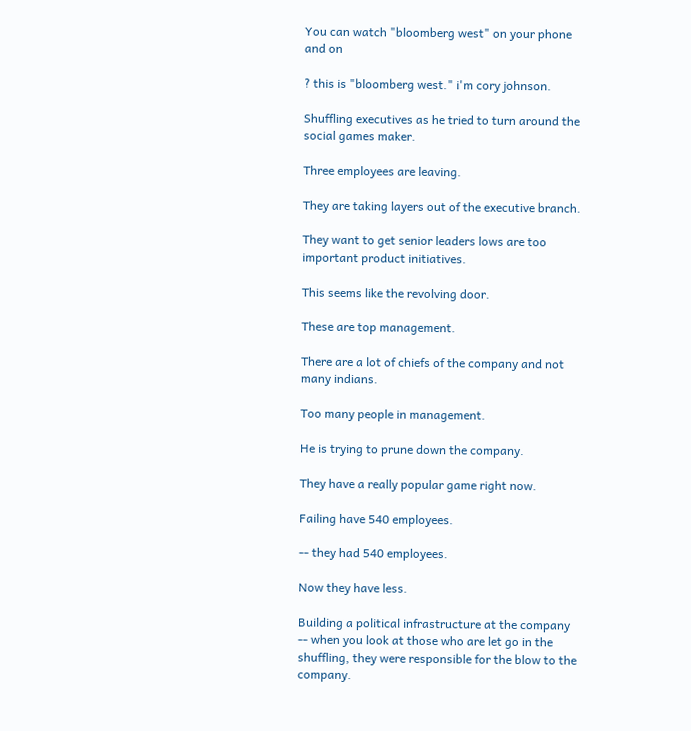You can watch "bloomberg west" on your phone and on

? this is "bloomberg west." i'm cory johnson.

Shuffling executives as he tried to turn around the social games maker.

Three employees are leaving.

They are taking layers out of the executive branch.

They want to get senior leaders lows are too important product initiatives.

This seems like the revolving door.

These are top management.

There are a lot of chiefs of the company and not many indians.

Too many people in management.

He is trying to prune down the company.

They have a really popular game right now.

Failing have 540 employees.

-- they had 540 employees.

Now they have less.

Building a political infrastructure at the company -- when you look at those who are let go in the shuffling, they were responsible for the blow to the company.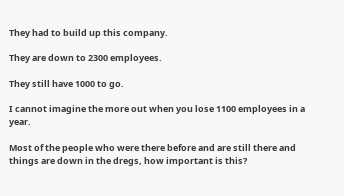They had to build up this company.

They are down to 2300 employees.

They still have 1000 to go.

I cannot imagine the more out when you lose 1100 employees in a year.

Most of the people who were there before and are still there and things are down in the dregs, how important is this?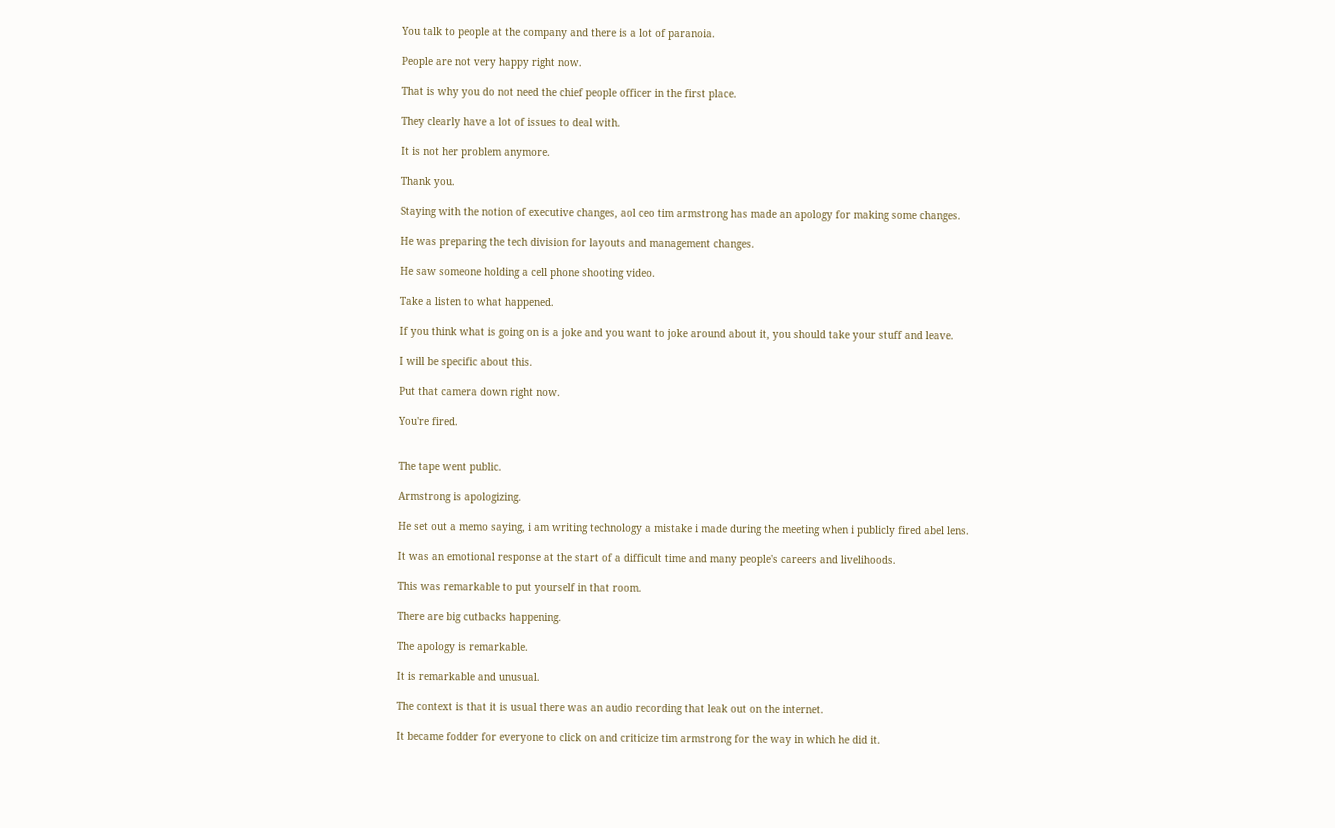You talk to people at the company and there is a lot of paranoia.

People are not very happy right now.

That is why you do not need the chief people officer in the first place.

They clearly have a lot of issues to deal with.

It is not her problem anymore.

Thank you.

Staying with the notion of executive changes, aol ceo tim armstrong has made an apology for making some changes.

He was preparing the tech division for layouts and management changes.

He saw someone holding a cell phone shooting video.

Take a listen to what happened.

If you think what is going on is a joke and you want to joke around about it, you should take your stuff and leave.

I will be specific about this.

Put that camera down right now.

You're fired.


The tape went public.

Armstrong is apologizing.

He set out a memo saying, i am writing technology a mistake i made during the meeting when i publicly fired abel lens.

It was an emotional response at the start of a difficult time and many people's careers and livelihoods.

This was remarkable to put yourself in that room.

There are big cutbacks happening.

The apology is remarkable.

It is remarkable and unusual.

The context is that it is usual there was an audio recording that leak out on the internet.

It became fodder for everyone to click on and criticize tim armstrong for the way in which he did it.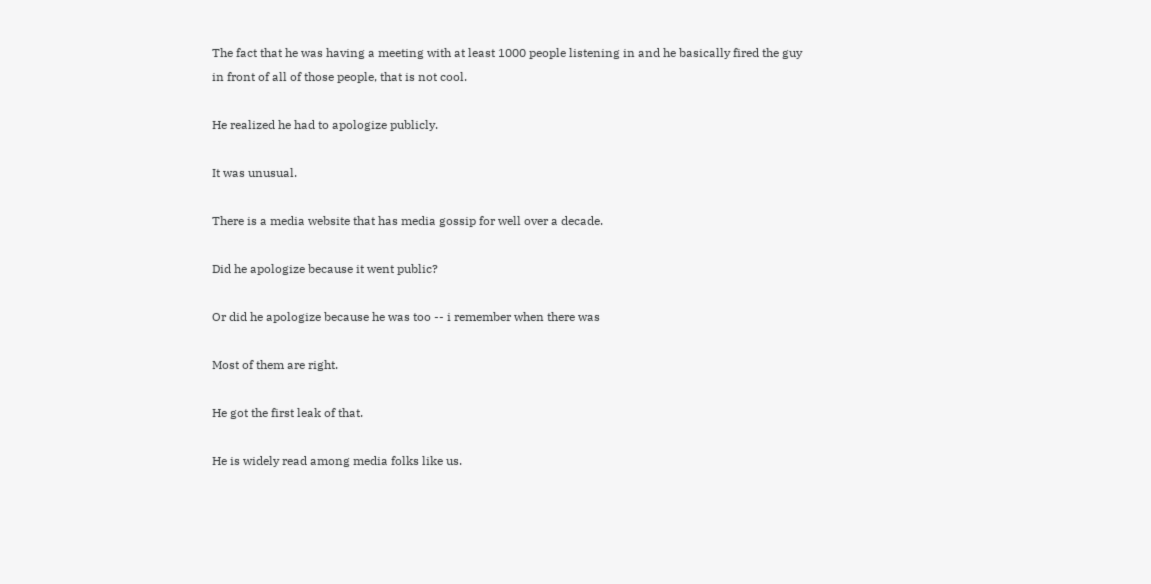The fact that he was having a meeting with at least 1000 people listening in and he basically fired the guy in front of all of those people, that is not cool.

He realized he had to apologize publicly.

It was unusual.

There is a media website that has media gossip for well over a decade.

Did he apologize because it went public?

Or did he apologize because he was too -- i remember when there was

Most of them are right.

He got the first leak of that.

He is widely read among media folks like us.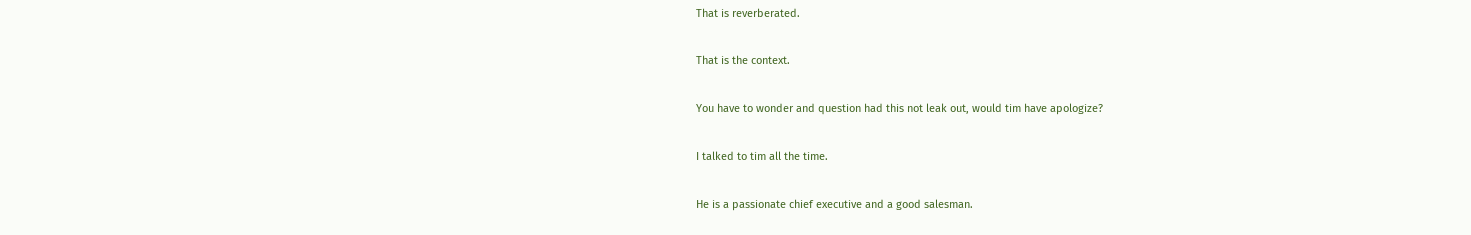That is reverberated.

That is the context.

You have to wonder and question had this not leak out, would tim have apologize?

I talked to tim all the time.

He is a passionate chief executive and a good salesman.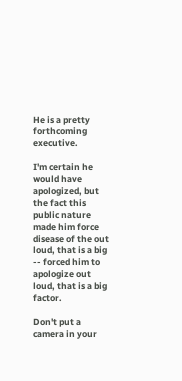He is a pretty forthcoming executive.

I'm certain he would have apologized, but the fact this public nature made him force disease of the out loud, that is a big -- forced him to apologize out loud, that is a big factor.

Don't put a camera in your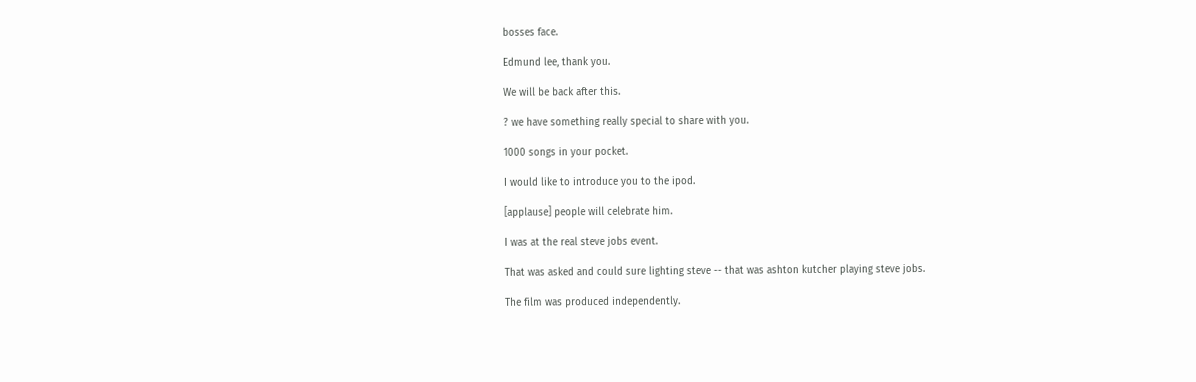bosses face.

Edmund lee, thank you.

We will be back after this.

? we have something really special to share with you.

1000 songs in your pocket.

I would like to introduce you to the ipod.

[applause] people will celebrate him.

I was at the real steve jobs event.

That was asked and could sure lighting steve -- that was ashton kutcher playing steve jobs.

The film was produced independently.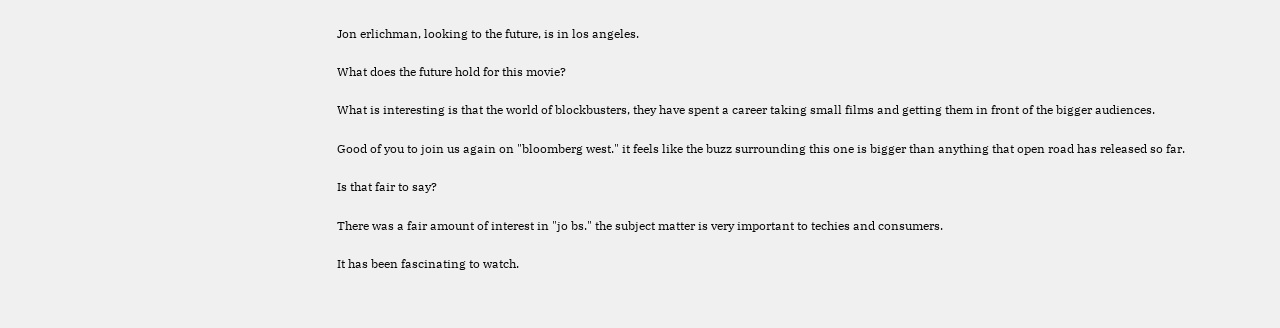Jon erlichman, looking to the future, is in los angeles.

What does the future hold for this movie?

What is interesting is that the world of blockbusters, they have spent a career taking small films and getting them in front of the bigger audiences.

Good of you to join us again on "bloomberg west." it feels like the buzz surrounding this one is bigger than anything that open road has released so far.

Is that fair to say?

There was a fair amount of interest in "jo bs." the subject matter is very important to techies and consumers.

It has been fascinating to watch.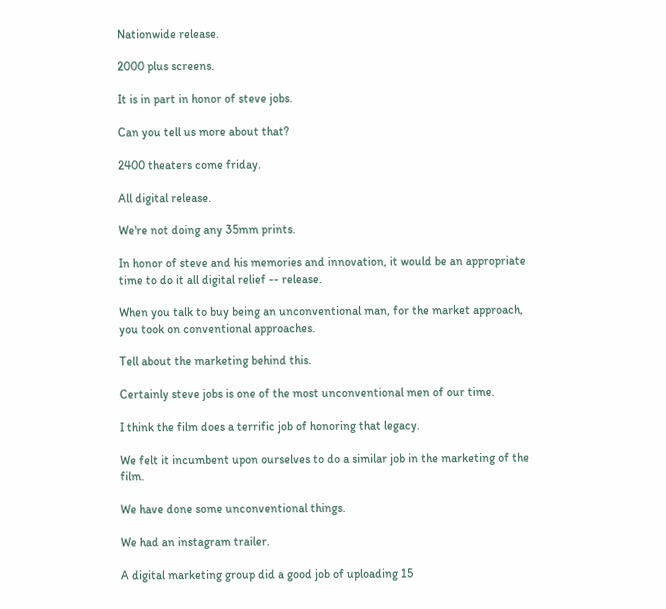Nationwide release.

2000 plus screens.

It is in part in honor of steve jobs.

Can you tell us more about that?

2400 theaters come friday.

All digital release.

We're not doing any 35mm prints.

In honor of steve and his memories and innovation, it would be an appropriate time to do it all digital relief -- release.

When you talk to buy being an unconventional man, for the market approach, you took on conventional approaches.

Tell about the marketing behind this.

Certainly steve jobs is one of the most unconventional men of our time.

I think the film does a terrific job of honoring that legacy.

We felt it incumbent upon ourselves to do a similar job in the marketing of the film.

We have done some unconventional things.

We had an instagram trailer.

A digital marketing group did a good job of uploading 15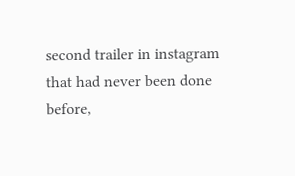second trailer in instagram that had never been done before,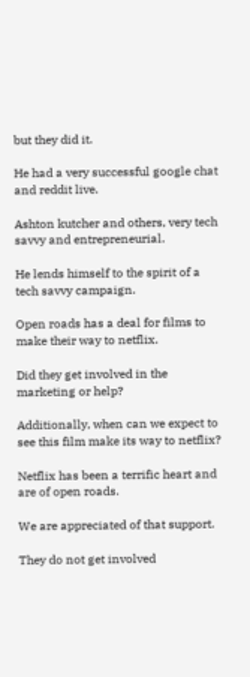but they did it.

He had a very successful google chat and reddit live.

Ashton kutcher and others, very tech savvy and entrepreneurial.

He lends himself to the spirit of a tech savvy campaign.

Open roads has a deal for films to make their way to netflix.

Did they get involved in the marketing or help?

Additionally, when can we expect to see this film make its way to netflix?

Netflix has been a terrific heart and are of open roads.

We are appreciated of that support.

They do not get involved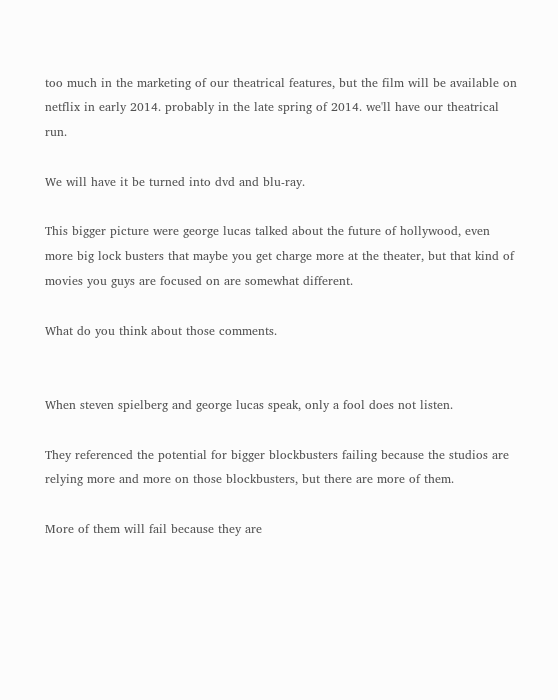too much in the marketing of our theatrical features, but the film will be available on netflix in early 2014. probably in the late spring of 2014. we'll have our theatrical run.

We will have it be turned into dvd and blu-ray.

This bigger picture were george lucas talked about the future of hollywood, even more big lock busters that maybe you get charge more at the theater, but that kind of movies you guys are focused on are somewhat different.

What do you think about those comments.


When steven spielberg and george lucas speak, only a fool does not listen.

They referenced the potential for bigger blockbusters failing because the studios are relying more and more on those blockbusters, but there are more of them.

More of them will fail because they are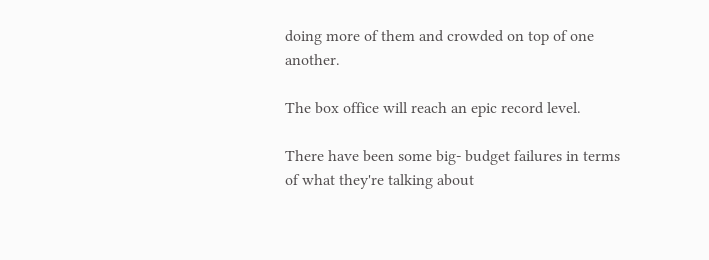doing more of them and crowded on top of one another.

The box office will reach an epic record level.

There have been some big- budget failures in terms of what they're talking about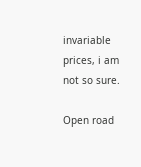invariable prices, i am not so sure.

Open road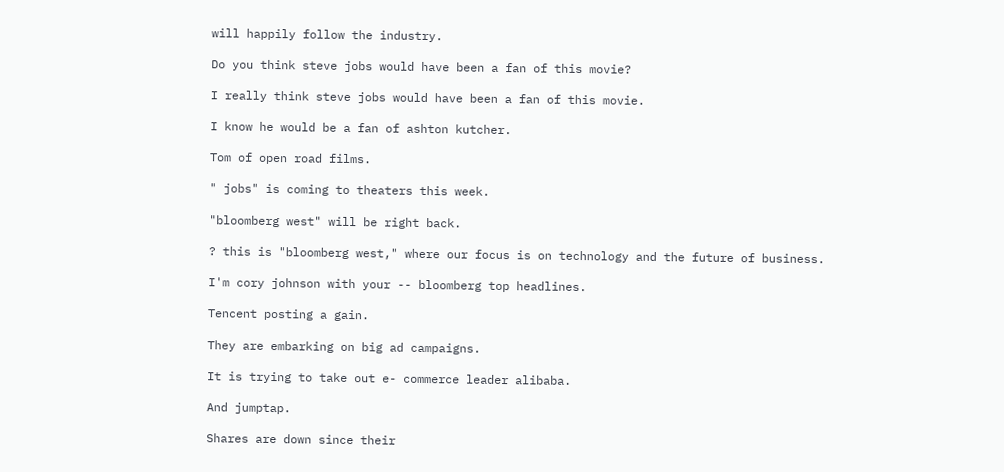will happily follow the industry.

Do you think steve jobs would have been a fan of this movie?

I really think steve jobs would have been a fan of this movie.

I know he would be a fan of ashton kutcher.

Tom of open road films.

" jobs" is coming to theaters this week.

"bloomberg west" will be right back.

? this is "bloomberg west," where our focus is on technology and the future of business.

I'm cory johnson with your -- bloomberg top headlines.

Tencent posting a gain.

They are embarking on big ad campaigns.

It is trying to take out e- commerce leader alibaba.

And jumptap.

Shares are down since their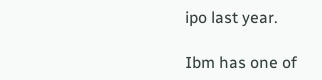ipo last year.

Ibm has one of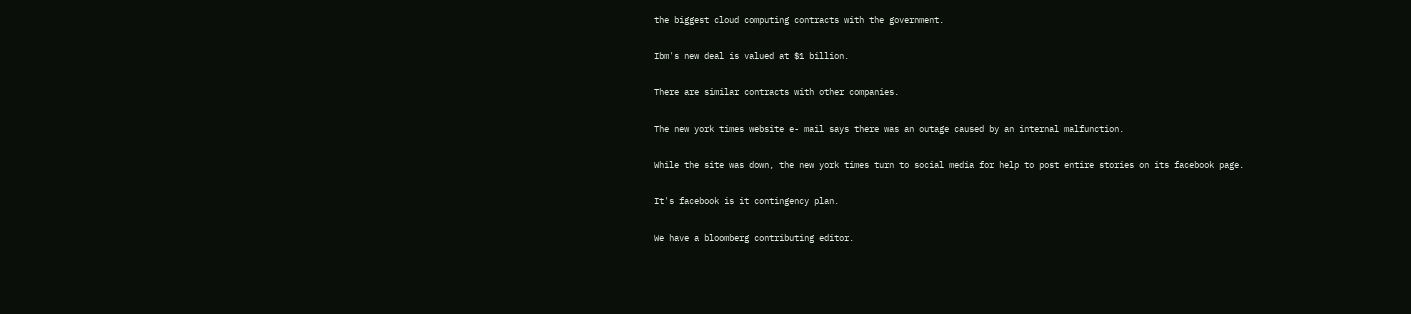the biggest cloud computing contracts with the government.

Ibm's new deal is valued at $1 billion.

There are similar contracts with other companies.

The new york times website e- mail says there was an outage caused by an internal malfunction.

While the site was down, the new york times turn to social media for help to post entire stories on its facebook page.

It's facebook is it contingency plan.

We have a bloomberg contributing editor.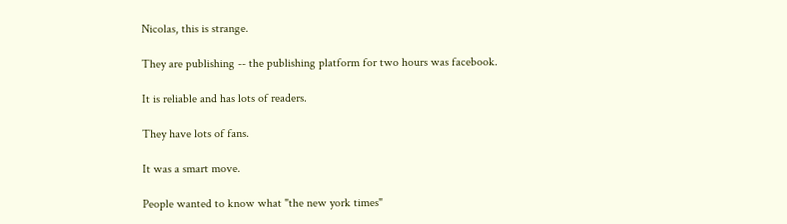Nicolas, this is strange.

They are publishing -- the publishing platform for two hours was facebook.

It is reliable and has lots of readers.

They have lots of fans.

It was a smart move.

People wanted to know what "the new york times"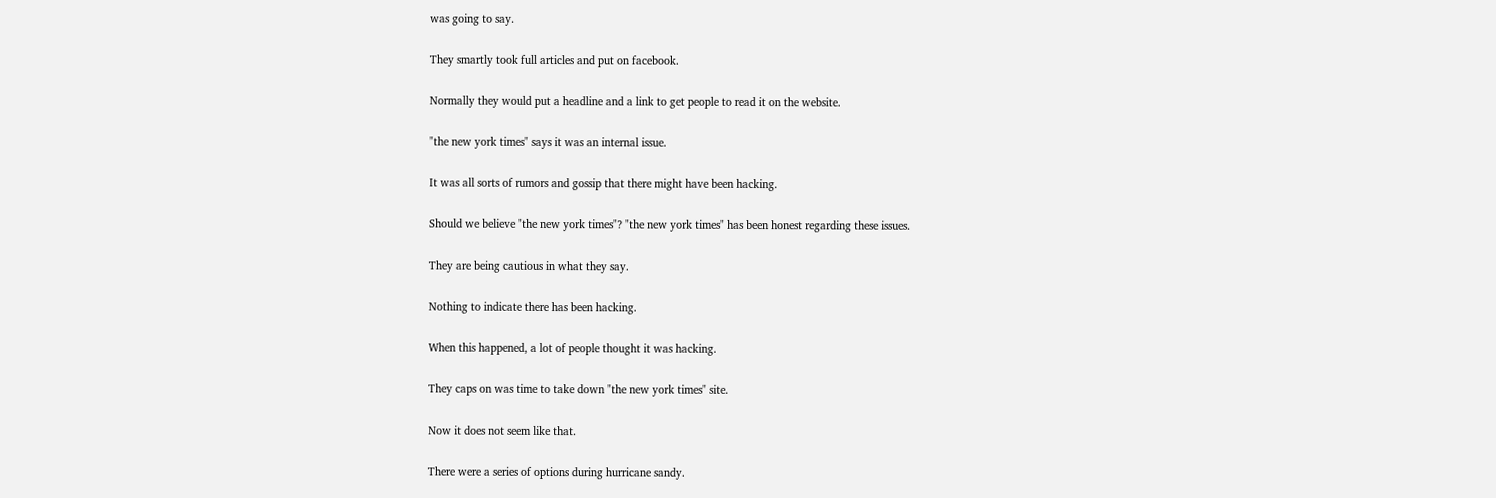was going to say.

They smartly took full articles and put on facebook.

Normally they would put a headline and a link to get people to read it on the website.

"the new york times" says it was an internal issue.

It was all sorts of rumors and gossip that there might have been hacking.

Should we believe "the new york times"? "the new york times" has been honest regarding these issues.

They are being cautious in what they say.

Nothing to indicate there has been hacking.

When this happened, a lot of people thought it was hacking.

They caps on was time to take down "the new york times" site.

Now it does not seem like that.

There were a series of options during hurricane sandy.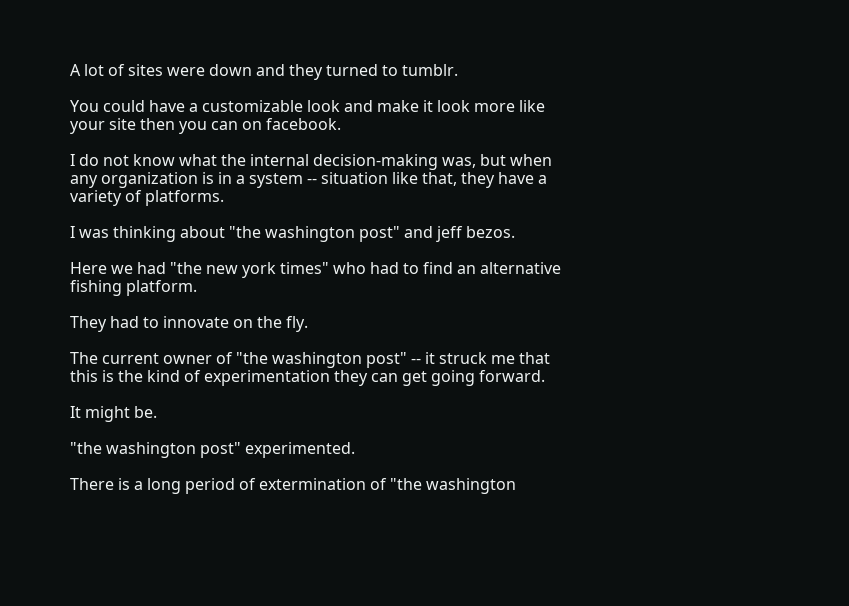A lot of sites were down and they turned to tumblr.

You could have a customizable look and make it look more like your site then you can on facebook.

I do not know what the internal decision-making was, but when any organization is in a system -- situation like that, they have a variety of platforms.

I was thinking about "the washington post" and jeff bezos.

Here we had "the new york times" who had to find an alternative fishing platform.

They had to innovate on the fly.

The current owner of "the washington post" -- it struck me that this is the kind of experimentation they can get going forward.

It might be.

"the washington post" experimented.

There is a long period of extermination of "the washington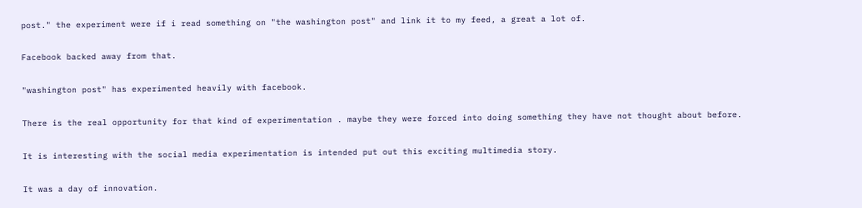post." the experiment were if i read something on "the washington post" and link it to my feed, a great a lot of.

Facebook backed away from that.

"washington post" has experimented heavily with facebook.

There is the real opportunity for that kind of experimentation . maybe they were forced into doing something they have not thought about before.

It is interesting with the social media experimentation is intended put out this exciting multimedia story.

It was a day of innovation.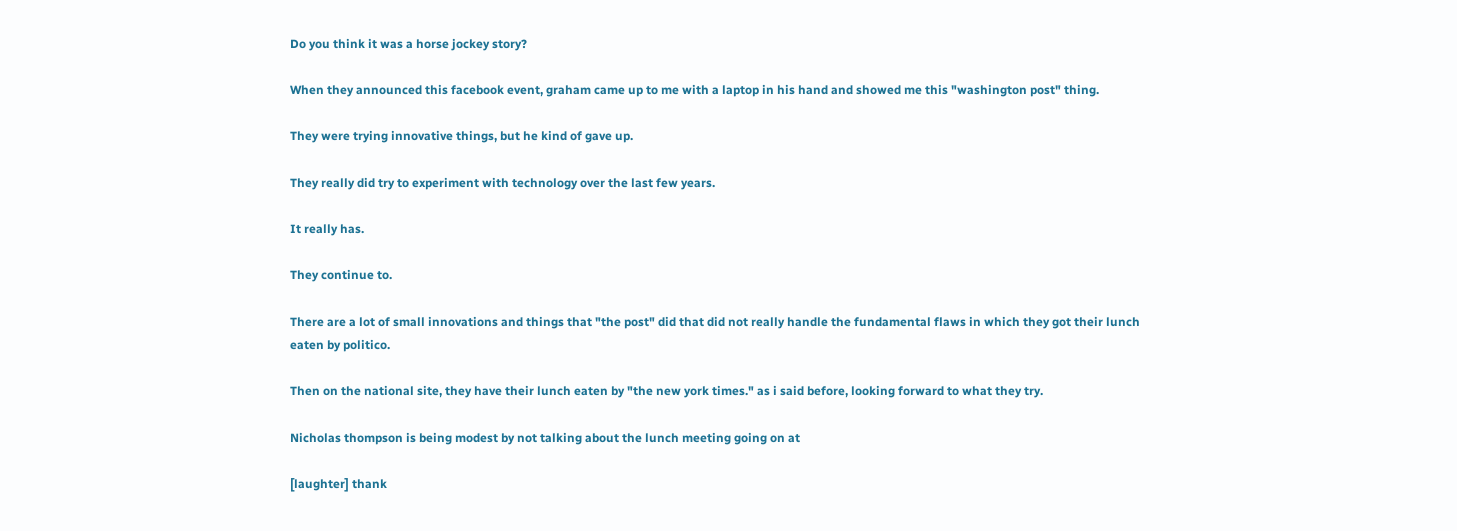Do you think it was a horse jockey story?

When they announced this facebook event, graham came up to me with a laptop in his hand and showed me this "washington post" thing.

They were trying innovative things, but he kind of gave up.

They really did try to experiment with technology over the last few years.

It really has.

They continue to.

There are a lot of small innovations and things that "the post" did that did not really handle the fundamental flaws in which they got their lunch eaten by politico.

Then on the national site, they have their lunch eaten by "the new york times." as i said before, looking forward to what they try.

Nicholas thompson is being modest by not talking about the lunch meeting going on at

[laughter] thank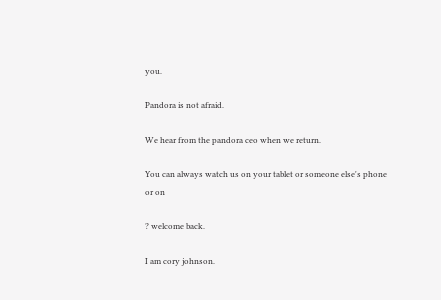you.

Pandora is not afraid.

We hear from the pandora ceo when we return.

You can always watch us on your tablet or someone else's phone or on

? welcome back.

I am cory johnson.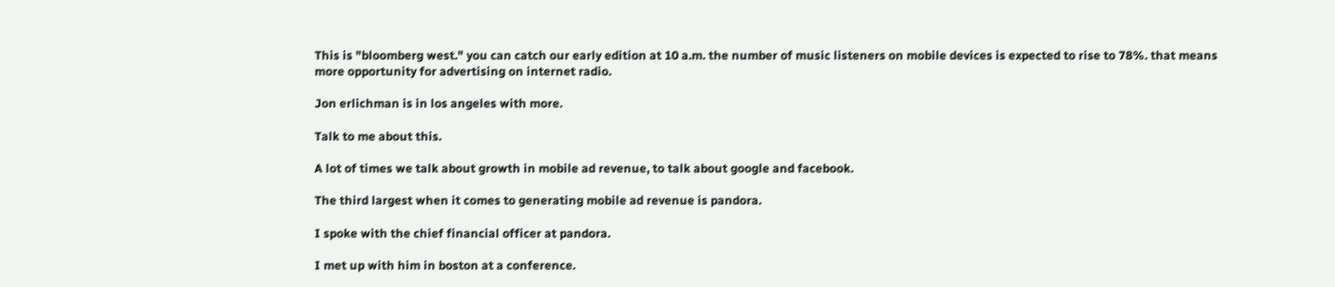This is "bloomberg west." you can catch our early edition at 10 a.m. the number of music listeners on mobile devices is expected to rise to 78%. that means more opportunity for advertising on internet radio.

Jon erlichman is in los angeles with more.

Talk to me about this.

A lot of times we talk about growth in mobile ad revenue, to talk about google and facebook.

The third largest when it comes to generating mobile ad revenue is pandora.

I spoke with the chief financial officer at pandora.

I met up with him in boston at a conference.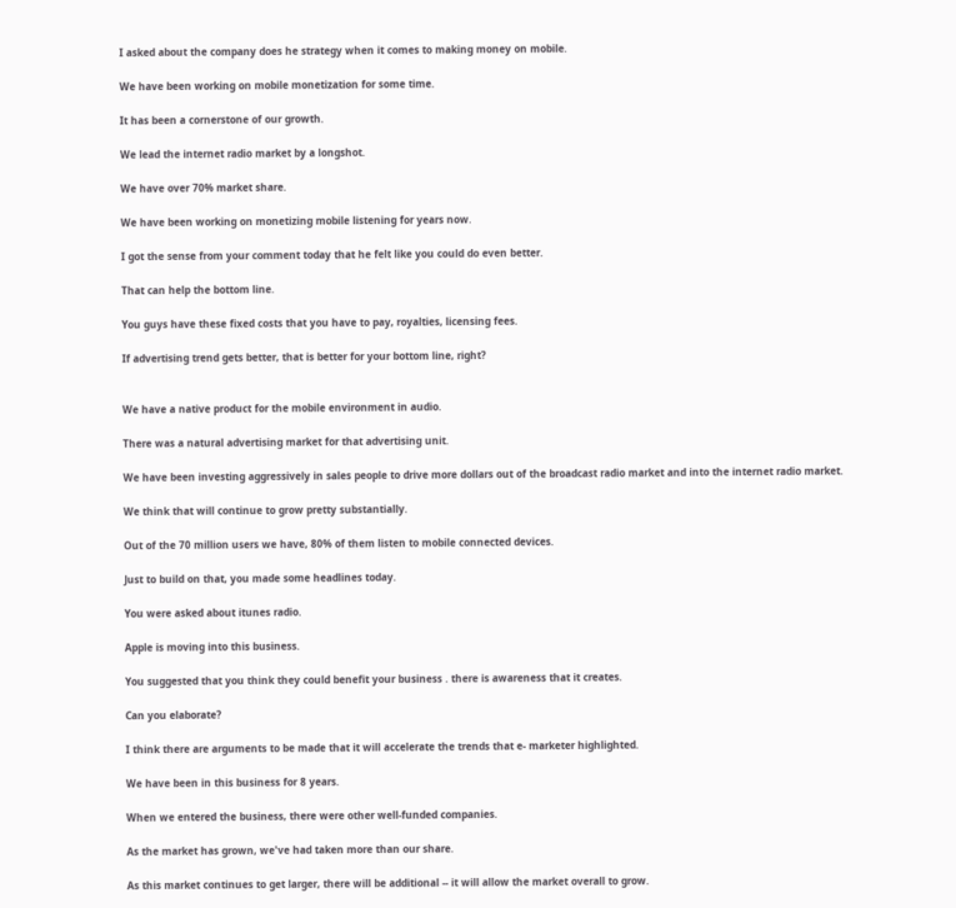I asked about the company does he strategy when it comes to making money on mobile.

We have been working on mobile monetization for some time.

It has been a cornerstone of our growth.

We lead the internet radio market by a longshot.

We have over 70% market share.

We have been working on monetizing mobile listening for years now.

I got the sense from your comment today that he felt like you could do even better.

That can help the bottom line.

You guys have these fixed costs that you have to pay, royalties, licensing fees.

If advertising trend gets better, that is better for your bottom line, right?


We have a native product for the mobile environment in audio.

There was a natural advertising market for that advertising unit.

We have been investing aggressively in sales people to drive more dollars out of the broadcast radio market and into the internet radio market.

We think that will continue to grow pretty substantially.

Out of the 70 million users we have, 80% of them listen to mobile connected devices.

Just to build on that, you made some headlines today.

You were asked about itunes radio.

Apple is moving into this business.

You suggested that you think they could benefit your business . there is awareness that it creates.

Can you elaborate?

I think there are arguments to be made that it will accelerate the trends that e- marketer highlighted.

We have been in this business for 8 years.

When we entered the business, there were other well-funded companies.

As the market has grown, we've had taken more than our share.

As this market continues to get larger, there will be additional -- it will allow the market overall to grow.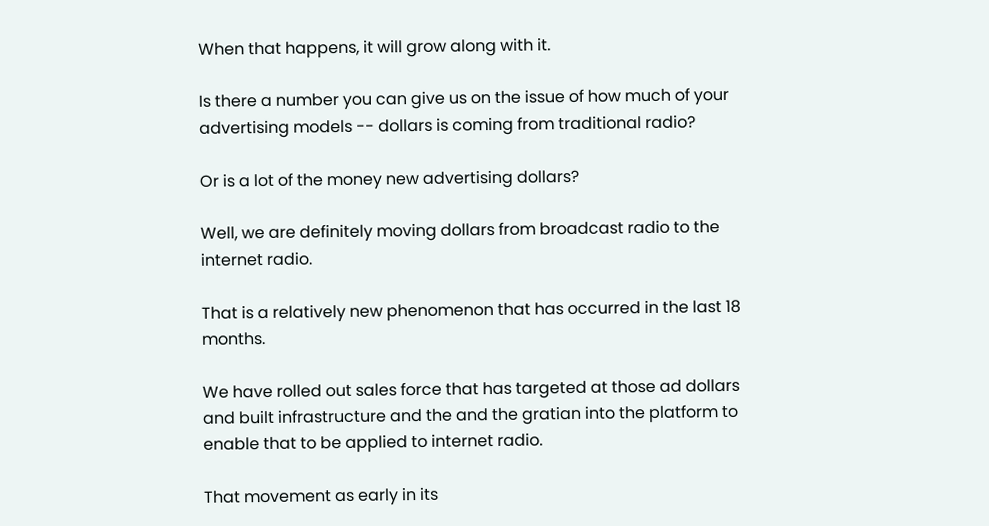When that happens, it will grow along with it.

Is there a number you can give us on the issue of how much of your advertising models -- dollars is coming from traditional radio?

Or is a lot of the money new advertising dollars?

Well, we are definitely moving dollars from broadcast radio to the internet radio.

That is a relatively new phenomenon that has occurred in the last 18 months.

We have rolled out sales force that has targeted at those ad dollars and built infrastructure and the and the gratian into the platform to enable that to be applied to internet radio.

That movement as early in its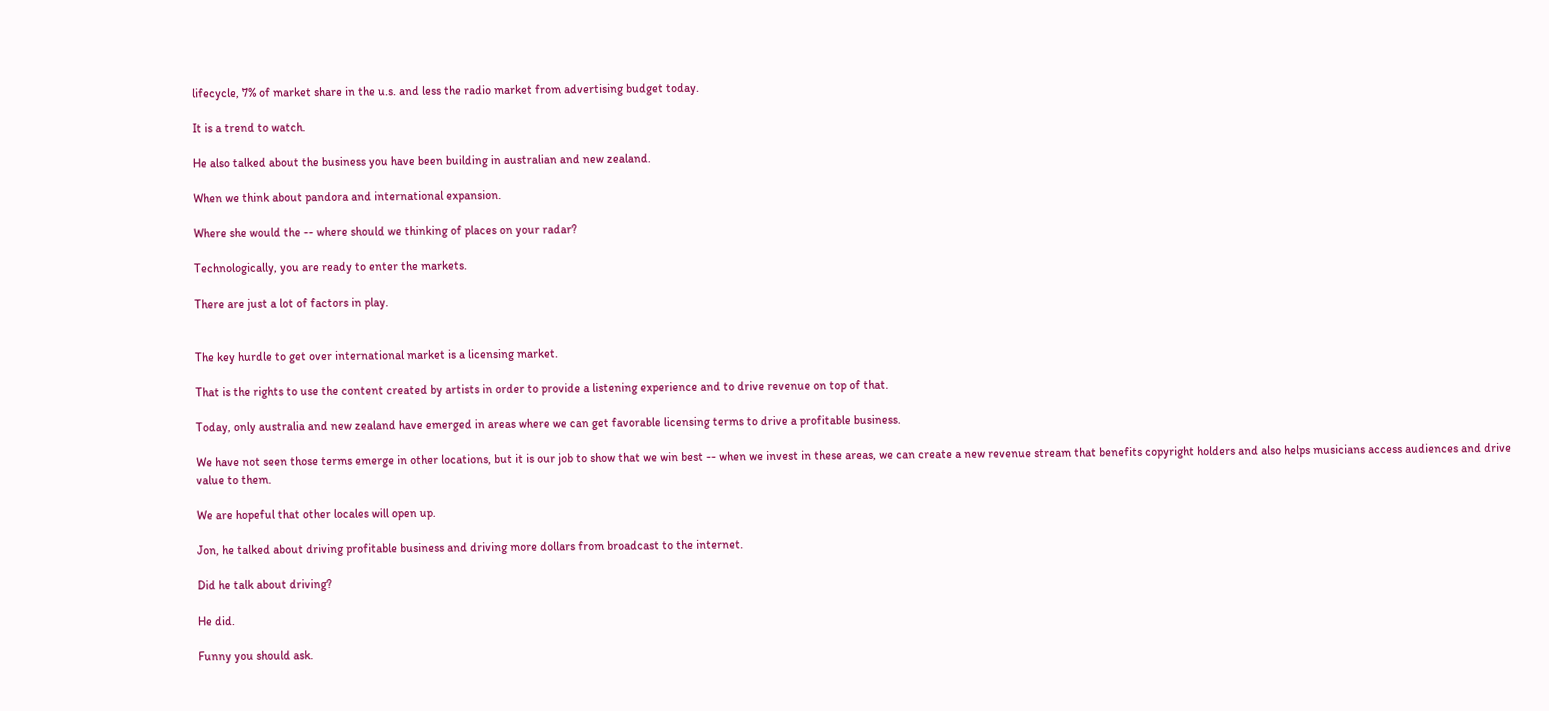lifecycle, 7% of market share in the u.s. and less the radio market from advertising budget today.

It is a trend to watch.

He also talked about the business you have been building in australian and new zealand.

When we think about pandora and international expansion.

Where she would the -- where should we thinking of places on your radar?

Technologically, you are ready to enter the markets.

There are just a lot of factors in play.


The key hurdle to get over international market is a licensing market.

That is the rights to use the content created by artists in order to provide a listening experience and to drive revenue on top of that.

Today, only australia and new zealand have emerged in areas where we can get favorable licensing terms to drive a profitable business.

We have not seen those terms emerge in other locations, but it is our job to show that we win best -- when we invest in these areas, we can create a new revenue stream that benefits copyright holders and also helps musicians access audiences and drive value to them.

We are hopeful that other locales will open up.

Jon, he talked about driving profitable business and driving more dollars from broadcast to the internet.

Did he talk about driving?

He did.

Funny you should ask.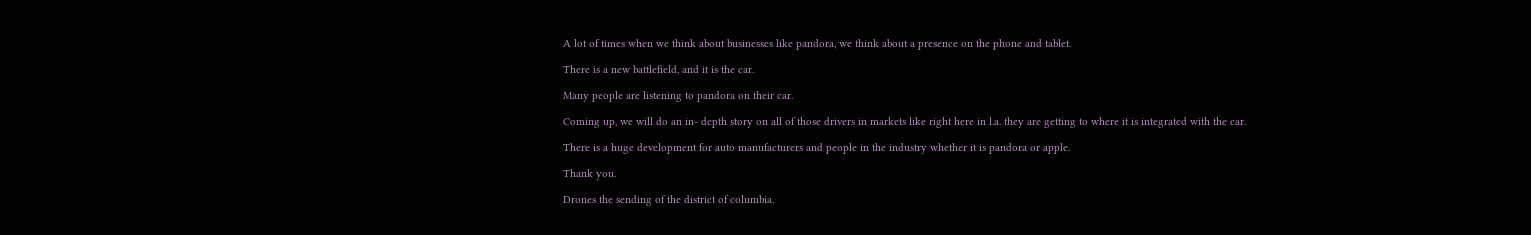A lot of times when we think about businesses like pandora, we think about a presence on the phone and tablet.

There is a new battlefield, and it is the car.

Many people are listening to pandora on their car.

Coming up, we will do an in- depth story on all of those drivers in markets like right here in l.a. they are getting to where it is integrated with the car.

There is a huge development for auto manufacturers and people in the industry whether it is pandora or apple.

Thank you.

Drones the sending of the district of columbia.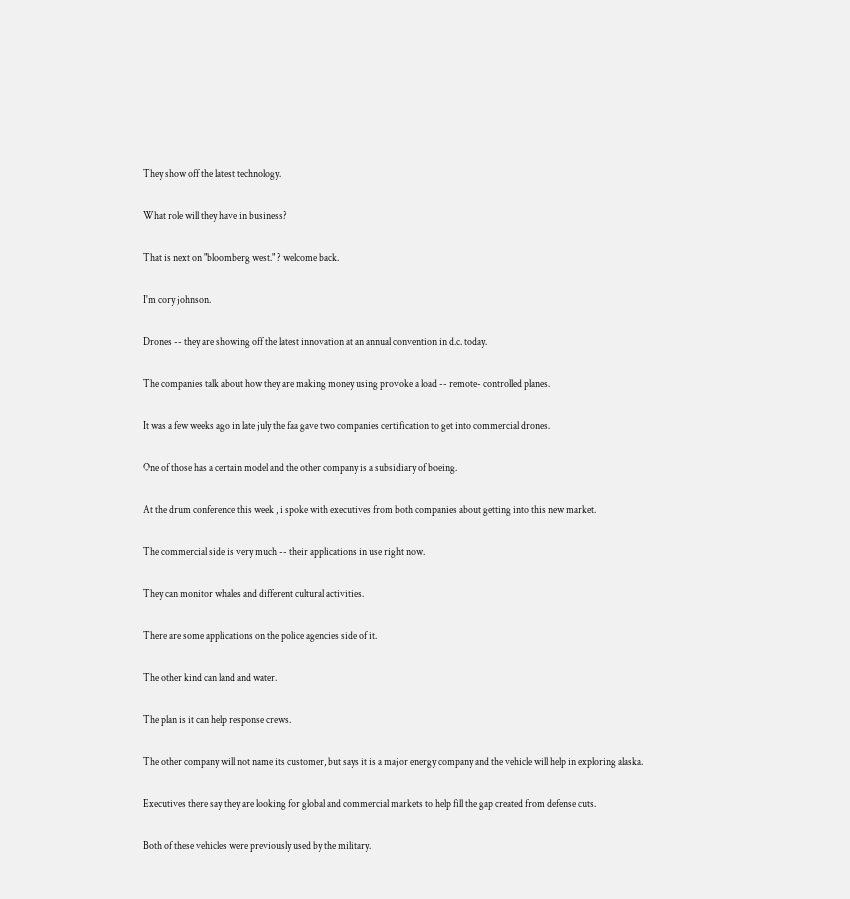They show off the latest technology.

What role will they have in business?

That is next on "bloomberg west." ? welcome back.

I'm cory johnson.

Drones -- they are showing off the latest innovation at an annual convention in d.c. today.

The companies talk about how they are making money using provoke a load -- remote- controlled planes.

It was a few weeks ago in late july the faa gave two companies certification to get into commercial drones.

One of those has a certain model and the other company is a subsidiary of boeing.

At the drum conference this week , i spoke with executives from both companies about getting into this new market.

The commercial side is very much -- their applications in use right now.

They can monitor whales and different cultural activities.

There are some applications on the police agencies side of it.

The other kind can land and water.

The plan is it can help response crews.

The other company will not name its customer, but says it is a major energy company and the vehicle will help in exploring alaska.

Executives there say they are looking for global and commercial markets to help fill the gap created from defense cuts.

Both of these vehicles were previously used by the military.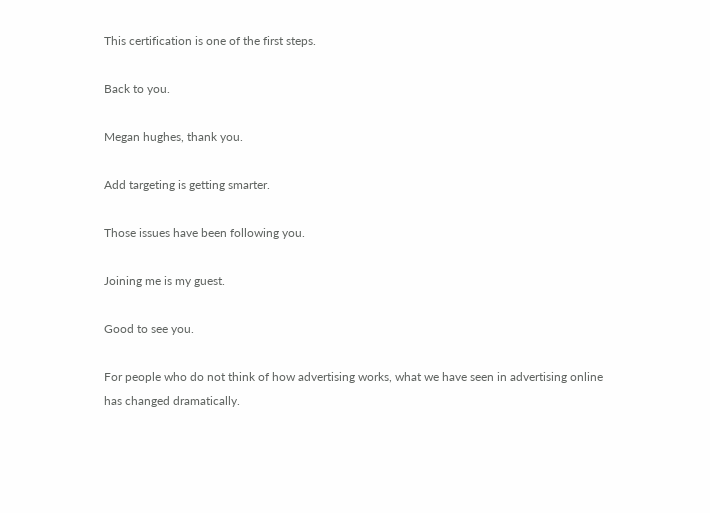This certification is one of the first steps.

Back to you.

Megan hughes, thank you.

Add targeting is getting smarter.

Those issues have been following you.

Joining me is my guest.

Good to see you.

For people who do not think of how advertising works, what we have seen in advertising online has changed dramatically.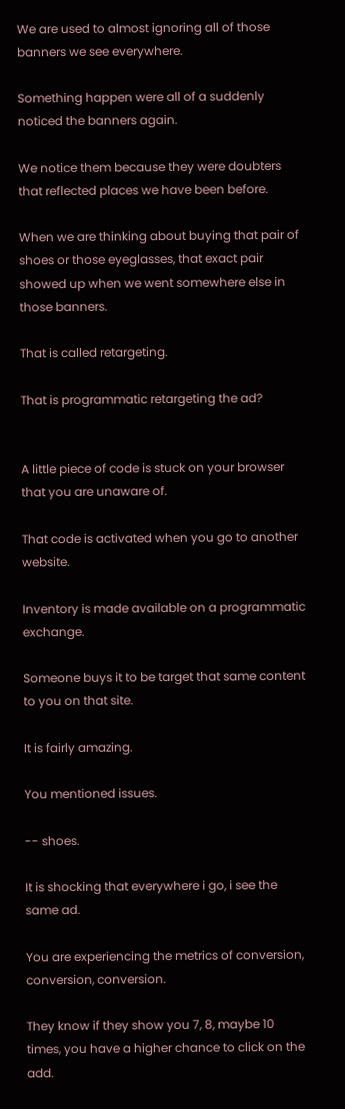We are used to almost ignoring all of those banners we see everywhere.

Something happen were all of a suddenly noticed the banners again.

We notice them because they were doubters that reflected places we have been before.

When we are thinking about buying that pair of shoes or those eyeglasses, that exact pair showed up when we went somewhere else in those banners.

That is called retargeting.

That is programmatic retargeting the ad?


A little piece of code is stuck on your browser that you are unaware of.

That code is activated when you go to another website.

Inventory is made available on a programmatic exchange.

Someone buys it to be target that same content to you on that site.

It is fairly amazing.

You mentioned issues.

-- shoes.

It is shocking that everywhere i go, i see the same ad.

You are experiencing the metrics of conversion, conversion, conversion.

They know if they show you 7, 8, maybe 10 times, you have a higher chance to click on the add.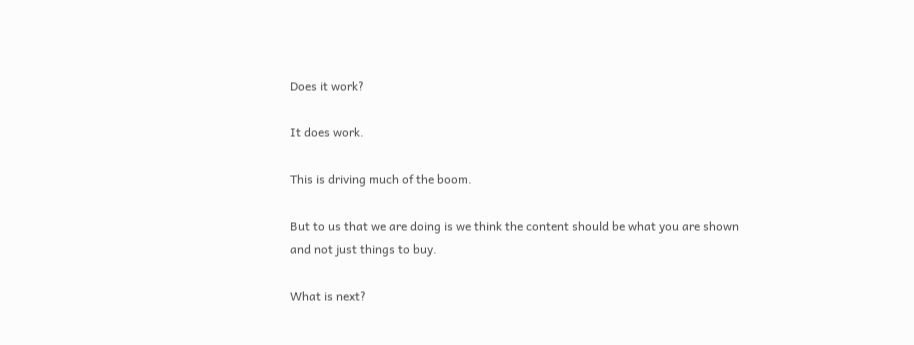Does it work?

It does work.

This is driving much of the boom.

But to us that we are doing is we think the content should be what you are shown and not just things to buy.

What is next?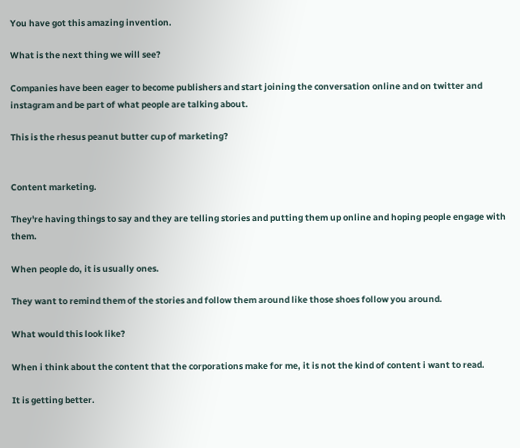You have got this amazing invention.

What is the next thing we will see?

Companies have been eager to become publishers and start joining the conversation online and on twitter and instagram and be part of what people are talking about.

This is the rhesus peanut butter cup of marketing?


Content marketing.

They're having things to say and they are telling stories and putting them up online and hoping people engage with them.

When people do, it is usually ones.

They want to remind them of the stories and follow them around like those shoes follow you around.

What would this look like?

When i think about the content that the corporations make for me, it is not the kind of content i want to read.

It is getting better.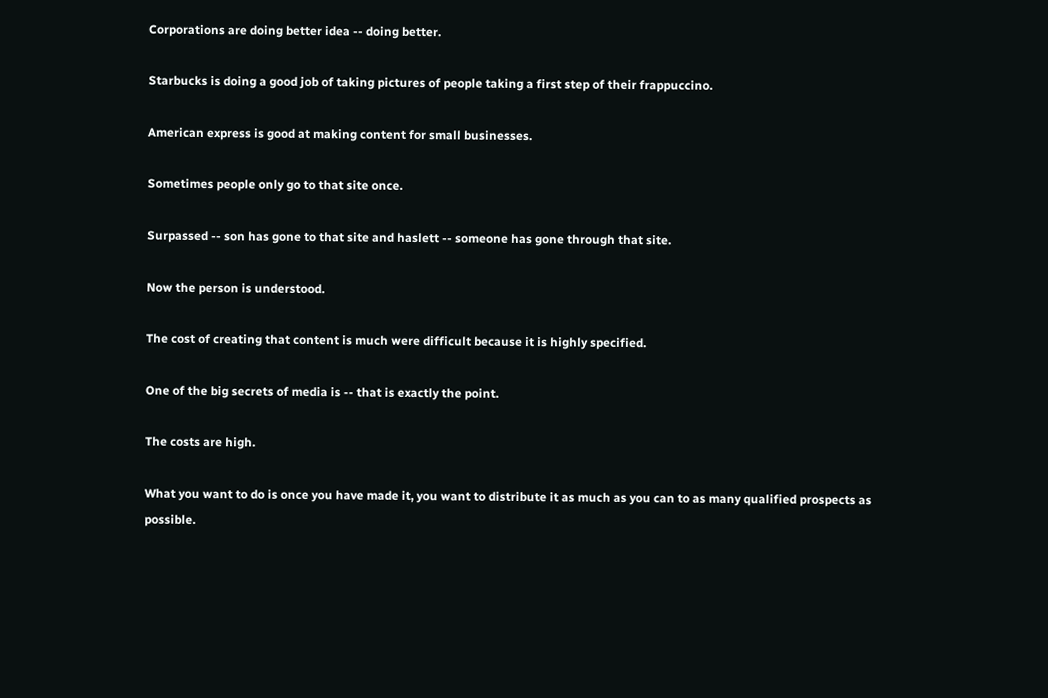Corporations are doing better idea -- doing better.

Starbucks is doing a good job of taking pictures of people taking a first step of their frappuccino.

American express is good at making content for small businesses.

Sometimes people only go to that site once.

Surpassed -- son has gone to that site and haslett -- someone has gone through that site.

Now the person is understood.

The cost of creating that content is much were difficult because it is highly specified.

One of the big secrets of media is -- that is exactly the point.

The costs are high.

What you want to do is once you have made it, you want to distribute it as much as you can to as many qualified prospects as possible.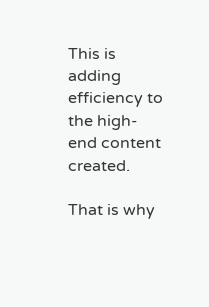This is adding efficiency to the high-end content created.

That is why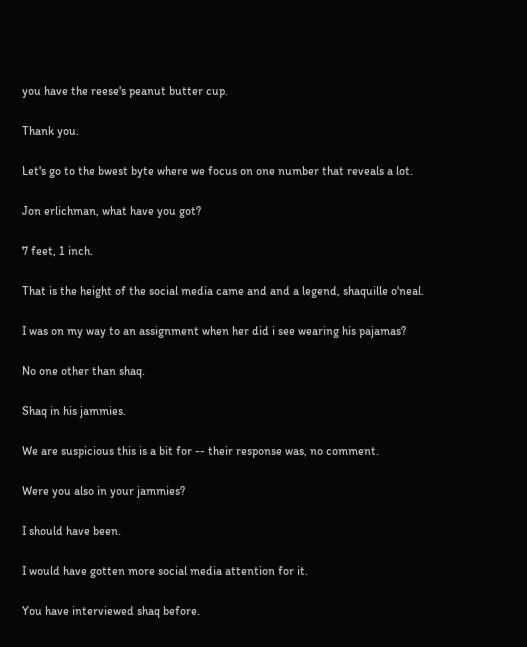you have the reese's peanut butter cup.

Thank you.

Let's go to the bwest byte where we focus on one number that reveals a lot.

Jon erlichman, what have you got?

7 feet, 1 inch.

That is the height of the social media came and and a legend, shaquille o'neal.

I was on my way to an assignment when her did i see wearing his pajamas?

No one other than shaq.

Shaq in his jammies.

We are suspicious this is a bit for -- their response was, no comment.

Were you also in your jammies?

I should have been.

I would have gotten more social media attention for it.

You have interviewed shaq before.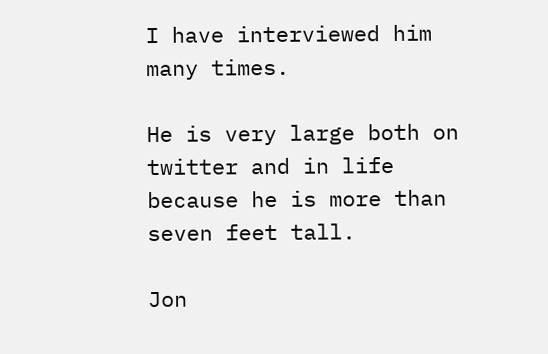I have interviewed him many times.

He is very large both on twitter and in life because he is more than seven feet tall.

Jon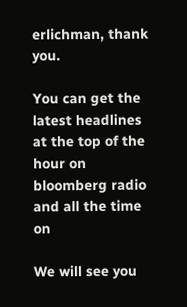erlichman, thank you.

You can get the latest headlines at the top of the hour on bloomberg radio and all the time on

We will see you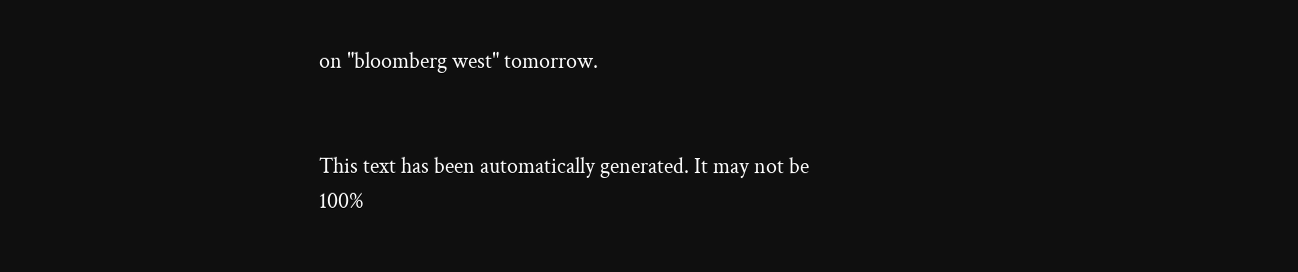on "bloomberg west" tomorrow.


This text has been automatically generated. It may not be 100%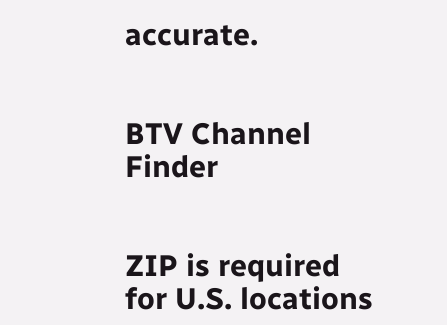accurate.


BTV Channel Finder


ZIP is required for U.S. locations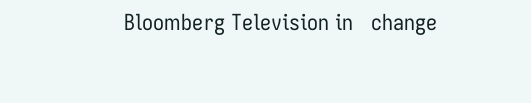Bloomberg Television in   change